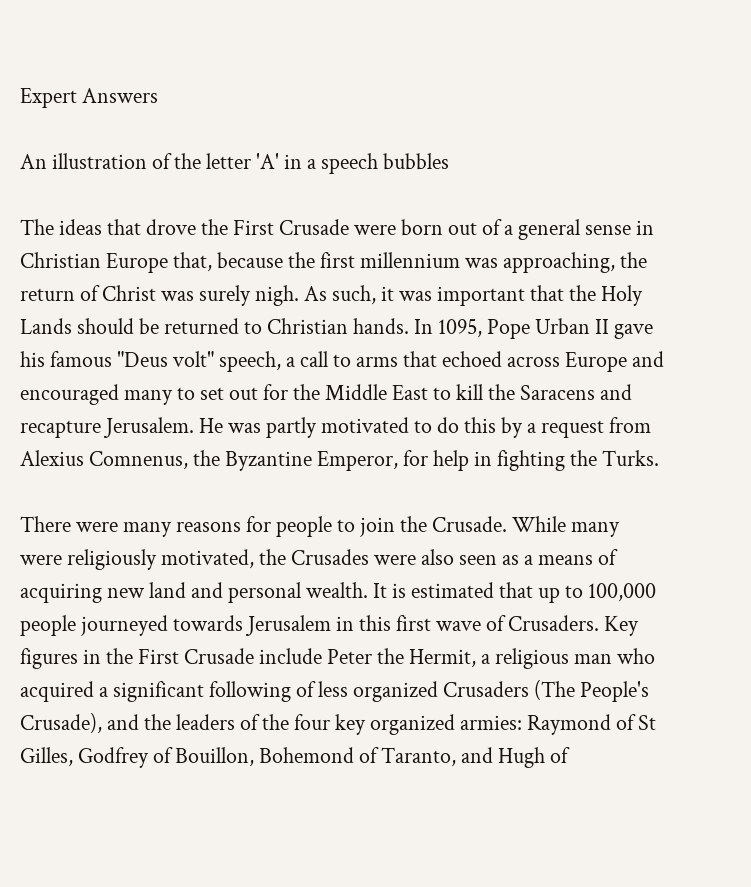Expert Answers

An illustration of the letter 'A' in a speech bubbles

The ideas that drove the First Crusade were born out of a general sense in Christian Europe that, because the first millennium was approaching, the return of Christ was surely nigh. As such, it was important that the Holy Lands should be returned to Christian hands. In 1095, Pope Urban II gave his famous "Deus volt" speech, a call to arms that echoed across Europe and encouraged many to set out for the Middle East to kill the Saracens and recapture Jerusalem. He was partly motivated to do this by a request from Alexius Comnenus, the Byzantine Emperor, for help in fighting the Turks.

There were many reasons for people to join the Crusade. While many were religiously motivated, the Crusades were also seen as a means of acquiring new land and personal wealth. It is estimated that up to 100,000 people journeyed towards Jerusalem in this first wave of Crusaders. Key figures in the First Crusade include Peter the Hermit, a religious man who acquired a significant following of less organized Crusaders (The People's Crusade), and the leaders of the four key organized armies: Raymond of St Gilles, Godfrey of Bouillon, Bohemond of Taranto, and Hugh of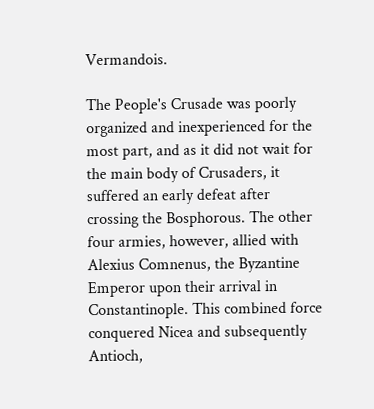Vermandois.

The People's Crusade was poorly organized and inexperienced for the most part, and as it did not wait for the main body of Crusaders, it suffered an early defeat after crossing the Bosphorous. The other four armies, however, allied with Alexius Comnenus, the Byzantine Emperor upon their arrival in Constantinople. This combined force conquered Nicea and subsequently Antioch,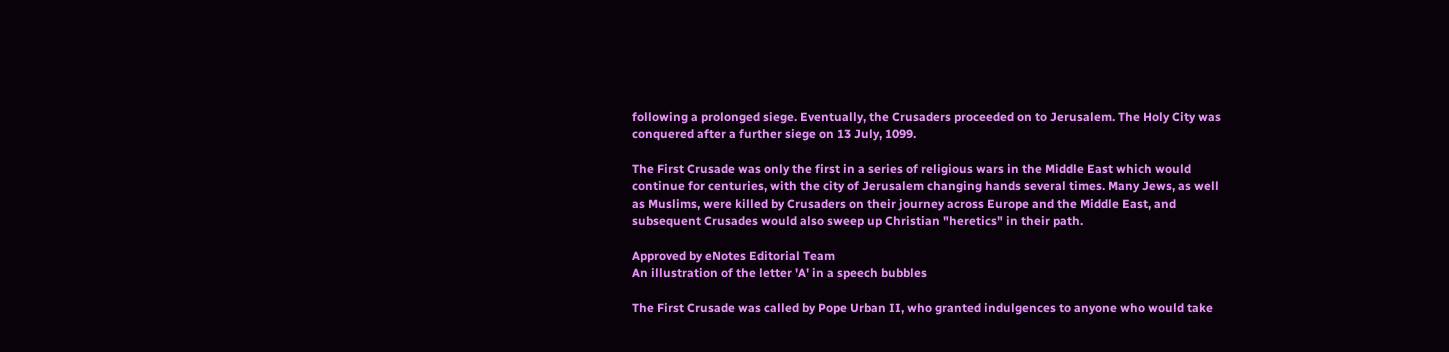following a prolonged siege. Eventually, the Crusaders proceeded on to Jerusalem. The Holy City was conquered after a further siege on 13 July, 1099.

The First Crusade was only the first in a series of religious wars in the Middle East which would continue for centuries, with the city of Jerusalem changing hands several times. Many Jews, as well as Muslims, were killed by Crusaders on their journey across Europe and the Middle East, and subsequent Crusades would also sweep up Christian "heretics" in their path.

Approved by eNotes Editorial Team
An illustration of the letter 'A' in a speech bubbles

The First Crusade was called by Pope Urban II, who granted indulgences to anyone who would take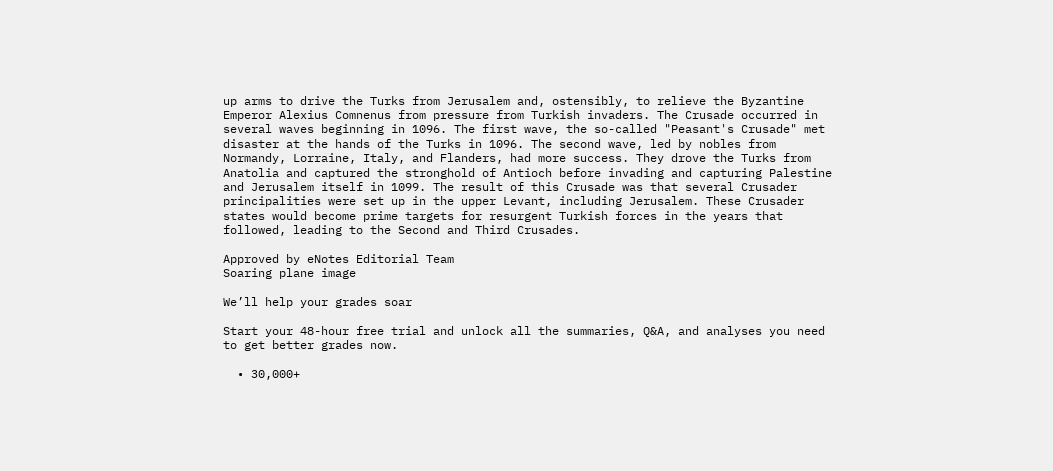up arms to drive the Turks from Jerusalem and, ostensibly, to relieve the Byzantine Emperor Alexius Comnenus from pressure from Turkish invaders. The Crusade occurred in several waves beginning in 1096. The first wave, the so-called "Peasant's Crusade" met disaster at the hands of the Turks in 1096. The second wave, led by nobles from Normandy, Lorraine, Italy, and Flanders, had more success. They drove the Turks from Anatolia and captured the stronghold of Antioch before invading and capturing Palestine and Jerusalem itself in 1099. The result of this Crusade was that several Crusader principalities were set up in the upper Levant, including Jerusalem. These Crusader states would become prime targets for resurgent Turkish forces in the years that followed, leading to the Second and Third Crusades.

Approved by eNotes Editorial Team
Soaring plane image

We’ll help your grades soar

Start your 48-hour free trial and unlock all the summaries, Q&A, and analyses you need to get better grades now.

  • 30,000+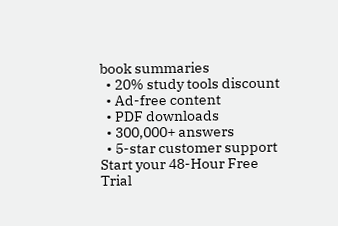book summaries
  • 20% study tools discount
  • Ad-free content
  • PDF downloads
  • 300,000+ answers
  • 5-star customer support
Start your 48-Hour Free Trial